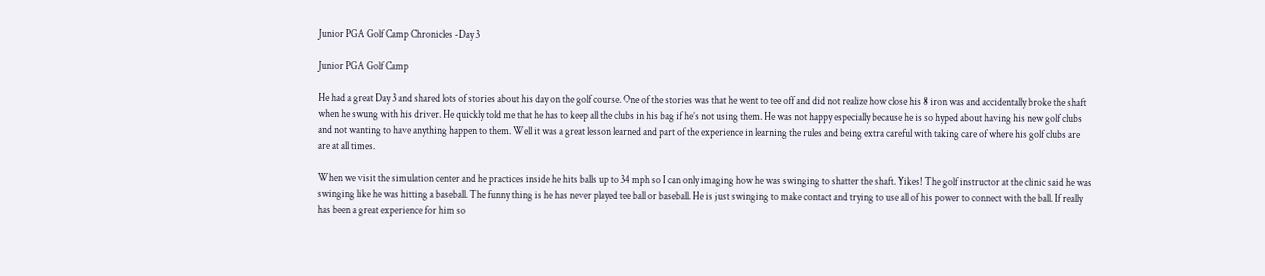Junior PGA Golf Camp Chronicles -Day 3

Junior PGA Golf Camp

He had a great Day 3 and shared lots of stories about his day on the golf course. One of the stories was that he went to tee off and did not realize how close his 8 iron was and accidentally broke the shaft when he swung with his driver. He quickly told me that he has to keep all the clubs in his bag if he’s not using them. He was not happy especially because he is so hyped about having his new golf clubs and not wanting to have anything happen to them. Well it was a great lesson learned and part of the experience in learning the rules and being extra careful with taking care of where his golf clubs are are at all times.

When we visit the simulation center and he practices inside he hits balls up to 34 mph so I can only imaging how he was swinging to shatter the shaft. Yikes! The golf instructor at the clinic said he was swinging like he was hitting a baseball. The funny thing is he has never played tee ball or baseball. He is just swinging to make contact and trying to use all of his power to connect with the ball. If really has been a great experience for him so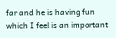far and he is having fun which I feel is an important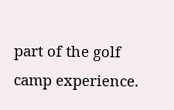part of the golf camp experience.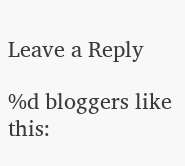Leave a Reply

%d bloggers like this: